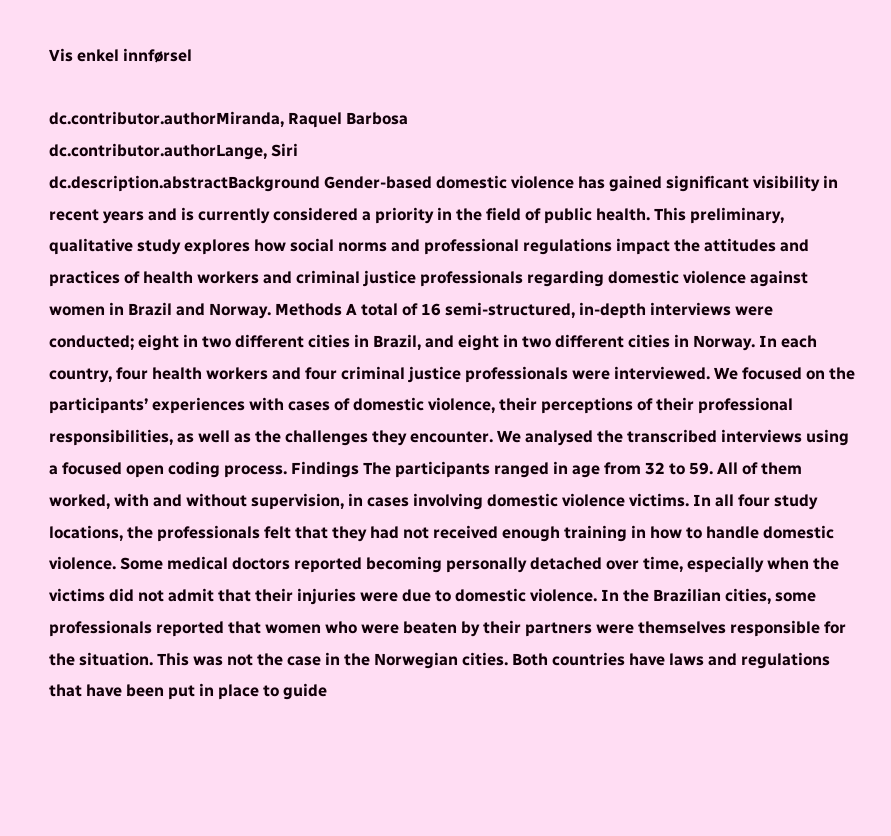Vis enkel innførsel

dc.contributor.authorMiranda, Raquel Barbosa
dc.contributor.authorLange, Siri
dc.description.abstractBackground Gender-based domestic violence has gained significant visibility in recent years and is currently considered a priority in the field of public health. This preliminary, qualitative study explores how social norms and professional regulations impact the attitudes and practices of health workers and criminal justice professionals regarding domestic violence against women in Brazil and Norway. Methods A total of 16 semi-structured, in-depth interviews were conducted; eight in two different cities in Brazil, and eight in two different cities in Norway. In each country, four health workers and four criminal justice professionals were interviewed. We focused on the participants’ experiences with cases of domestic violence, their perceptions of their professional responsibilities, as well as the challenges they encounter. We analysed the transcribed interviews using a focused open coding process. Findings The participants ranged in age from 32 to 59. All of them worked, with and without supervision, in cases involving domestic violence victims. In all four study locations, the professionals felt that they had not received enough training in how to handle domestic violence. Some medical doctors reported becoming personally detached over time, especially when the victims did not admit that their injuries were due to domestic violence. In the Brazilian cities, some professionals reported that women who were beaten by their partners were themselves responsible for the situation. This was not the case in the Norwegian cities. Both countries have laws and regulations that have been put in place to guide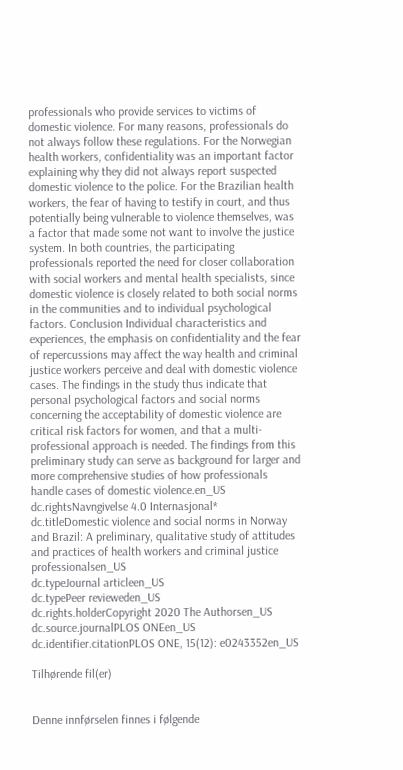professionals who provide services to victims of domestic violence. For many reasons, professionals do not always follow these regulations. For the Norwegian health workers, confidentiality was an important factor explaining why they did not always report suspected domestic violence to the police. For the Brazilian health workers, the fear of having to testify in court, and thus potentially being vulnerable to violence themselves, was a factor that made some not want to involve the justice system. In both countries, the participating professionals reported the need for closer collaboration with social workers and mental health specialists, since domestic violence is closely related to both social norms in the communities and to individual psychological factors. Conclusion Individual characteristics and experiences, the emphasis on confidentiality and the fear of repercussions may affect the way health and criminal justice workers perceive and deal with domestic violence cases. The findings in the study thus indicate that personal psychological factors and social norms concerning the acceptability of domestic violence are critical risk factors for women, and that a multi-professional approach is needed. The findings from this preliminary study can serve as background for larger and more comprehensive studies of how professionals handle cases of domestic violence.en_US
dc.rightsNavngivelse 4.0 Internasjonal*
dc.titleDomestic violence and social norms in Norway and Brazil: A preliminary, qualitative study of attitudes and practices of health workers and criminal justice professionalsen_US
dc.typeJournal articleen_US
dc.typePeer revieweden_US
dc.rights.holderCopyright 2020 The Authorsen_US
dc.source.journalPLOS ONEen_US
dc.identifier.citationPLOS ONE, 15(12): e0243352en_US

Tilhørende fil(er)


Denne innførselen finnes i følgende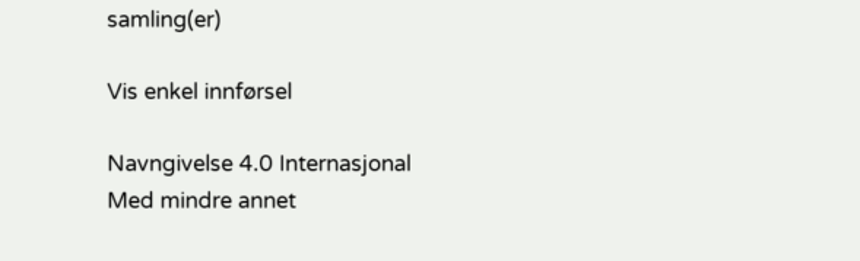samling(er)

Vis enkel innførsel

Navngivelse 4.0 Internasjonal
Med mindre annet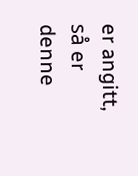er angitt, så er denne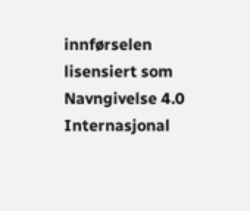innførselen lisensiert som Navngivelse 4.0 Internasjonal